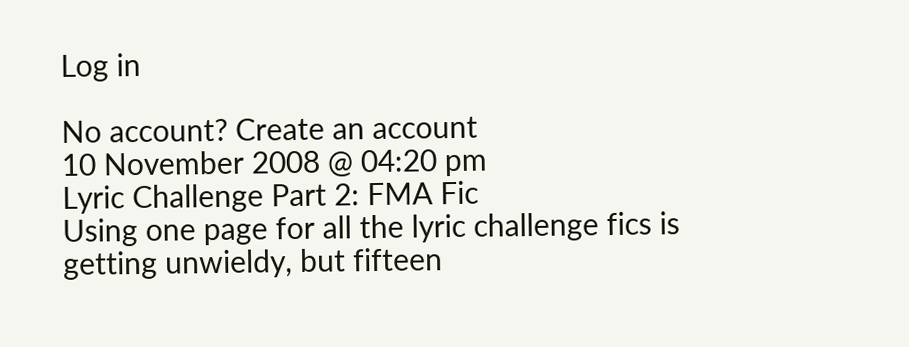Log in

No account? Create an account
10 November 2008 @ 04:20 pm
Lyric Challenge Part 2: FMA Fic
Using one page for all the lyric challenge fics is getting unwieldy, but fifteen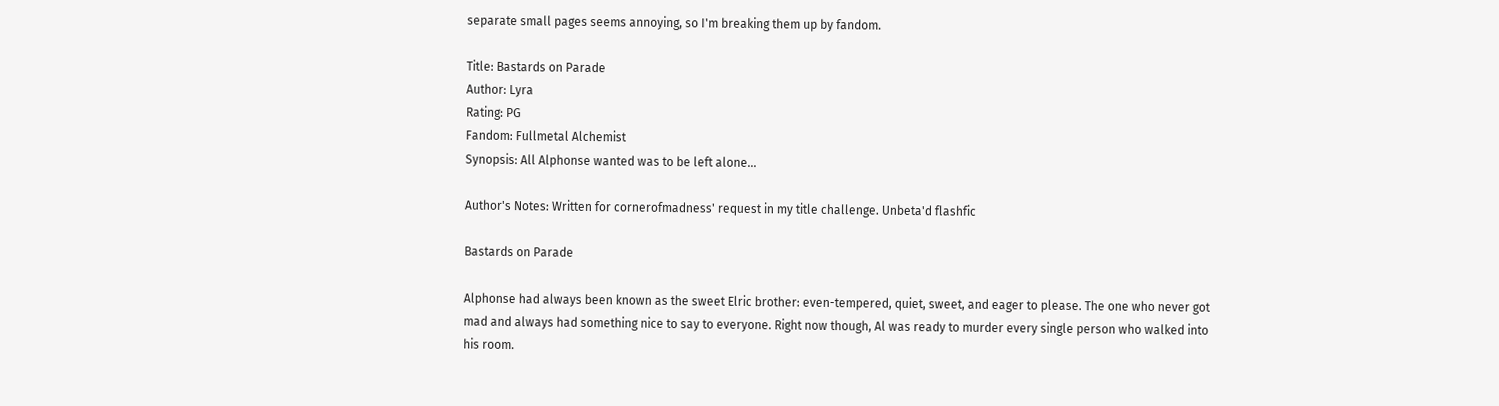separate small pages seems annoying, so I'm breaking them up by fandom.

Title: Bastards on Parade
Author: Lyra
Rating: PG
Fandom: Fullmetal Alchemist
Synopsis: All Alphonse wanted was to be left alone...

Author's Notes: Written for cornerofmadness' request in my title challenge. Unbeta'd flashfic

Bastards on Parade

Alphonse had always been known as the sweet Elric brother: even-tempered, quiet, sweet, and eager to please. The one who never got mad and always had something nice to say to everyone. Right now though, Al was ready to murder every single person who walked into his room.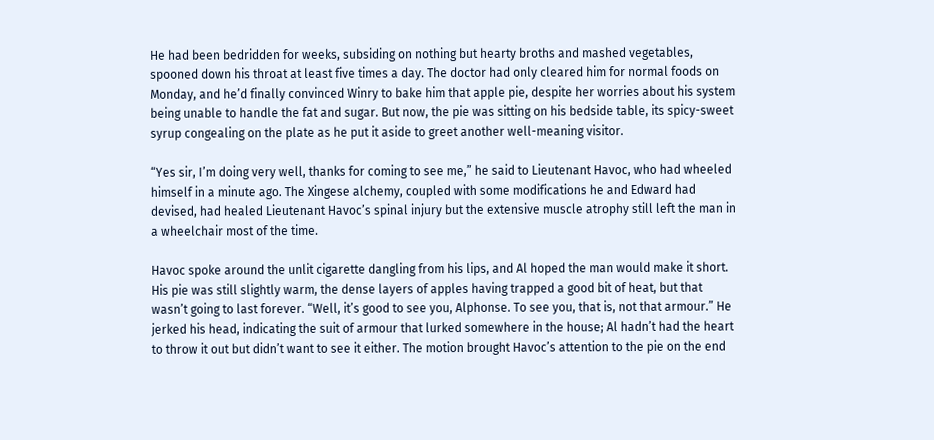He had been bedridden for weeks, subsiding on nothing but hearty broths and mashed vegetables, spooned down his throat at least five times a day. The doctor had only cleared him for normal foods on Monday, and he’d finally convinced Winry to bake him that apple pie, despite her worries about his system being unable to handle the fat and sugar. But now, the pie was sitting on his bedside table, its spicy-sweet syrup congealing on the plate as he put it aside to greet another well-meaning visitor.

“Yes sir, I’m doing very well, thanks for coming to see me,” he said to Lieutenant Havoc, who had wheeled himself in a minute ago. The Xingese alchemy, coupled with some modifications he and Edward had devised, had healed Lieutenant Havoc’s spinal injury but the extensive muscle atrophy still left the man in a wheelchair most of the time.

Havoc spoke around the unlit cigarette dangling from his lips, and Al hoped the man would make it short. His pie was still slightly warm, the dense layers of apples having trapped a good bit of heat, but that wasn’t going to last forever. “Well, it’s good to see you, Alphonse. To see you, that is, not that armour.” He jerked his head, indicating the suit of armour that lurked somewhere in the house; Al hadn’t had the heart to throw it out but didn’t want to see it either. The motion brought Havoc’s attention to the pie on the end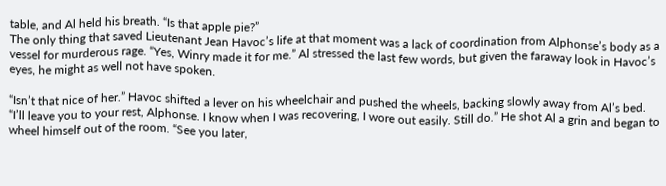table, and Al held his breath. “Is that apple pie?”
The only thing that saved Lieutenant Jean Havoc’s life at that moment was a lack of coordination from Alphonse’s body as a vessel for murderous rage. “Yes, Winry made it for me.” Al stressed the last few words, but given the faraway look in Havoc’s eyes, he might as well not have spoken.

“Isn’t that nice of her.” Havoc shifted a lever on his wheelchair and pushed the wheels, backing slowly away from Al’s bed. “I’ll leave you to your rest, Alphonse. I know when I was recovering, I wore out easily. Still do.” He shot Al a grin and began to wheel himself out of the room. “See you later,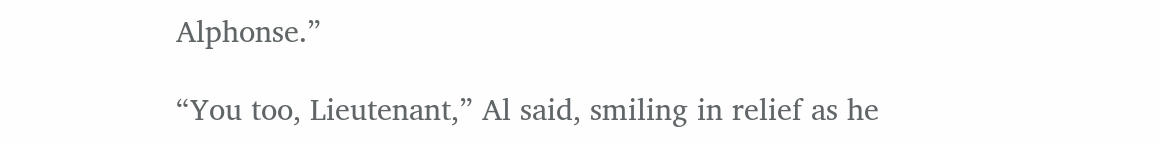Alphonse.”

“You too, Lieutenant,” Al said, smiling in relief as he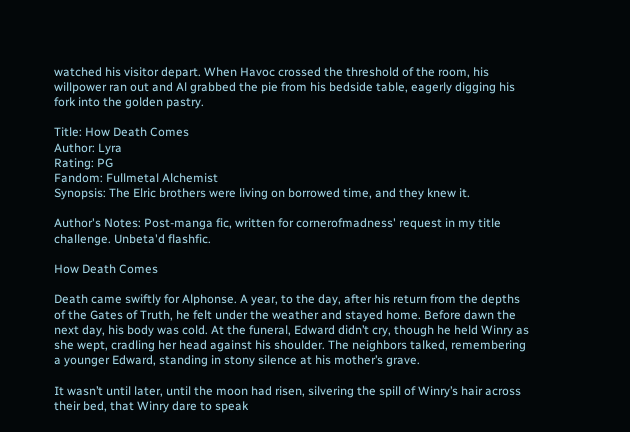watched his visitor depart. When Havoc crossed the threshold of the room, his willpower ran out and Al grabbed the pie from his bedside table, eagerly digging his fork into the golden pastry.

Title: How Death Comes
Author: Lyra
Rating: PG
Fandom: Fullmetal Alchemist
Synopsis: The Elric brothers were living on borrowed time, and they knew it.

Author's Notes: Post-manga fic, written for cornerofmadness' request in my title challenge. Unbeta'd flashfic.

How Death Comes

Death came swiftly for Alphonse. A year, to the day, after his return from the depths of the Gates of Truth, he felt under the weather and stayed home. Before dawn the next day, his body was cold. At the funeral, Edward didn’t cry, though he held Winry as she wept, cradling her head against his shoulder. The neighbors talked, remembering a younger Edward, standing in stony silence at his mother’s grave.

It wasn’t until later, until the moon had risen, silvering the spill of Winry’s hair across their bed, that Winry dare to speak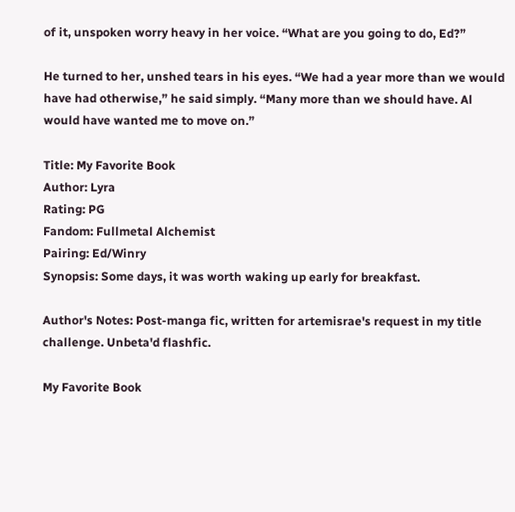of it, unspoken worry heavy in her voice. “What are you going to do, Ed?”

He turned to her, unshed tears in his eyes. “We had a year more than we would have had otherwise,” he said simply. “Many more than we should have. Al would have wanted me to move on.”

Title: My Favorite Book
Author: Lyra
Rating: PG
Fandom: Fullmetal Alchemist
Pairing: Ed/Winry
Synopsis: Some days, it was worth waking up early for breakfast.

Author's Notes: Post-manga fic, written for artemisrae's request in my title challenge. Unbeta'd flashfic.

My Favorite Book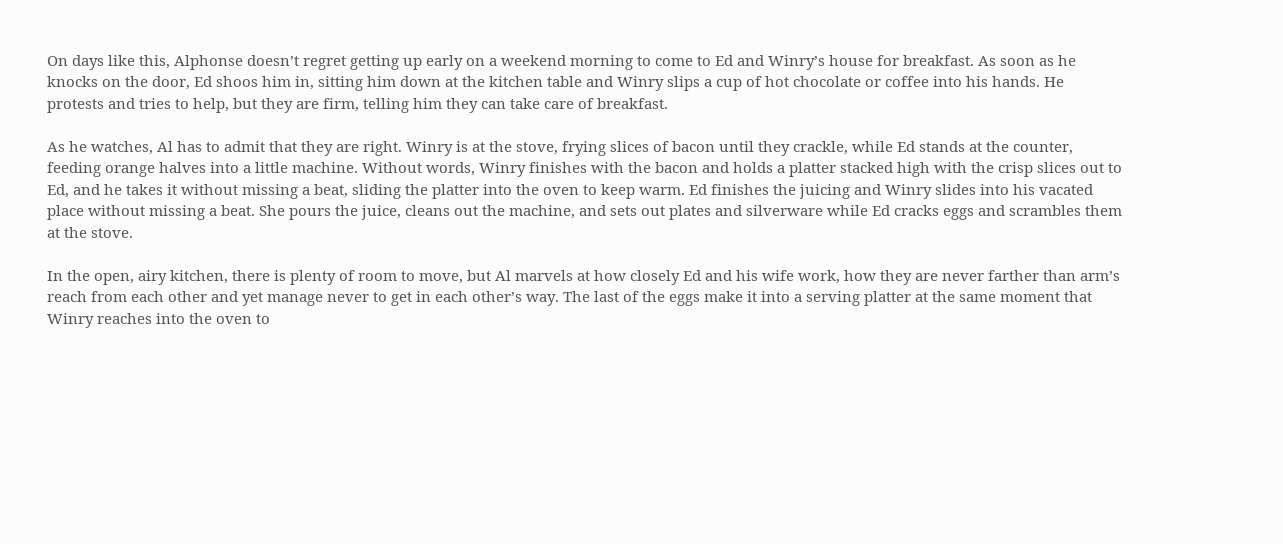On days like this, Alphonse doesn’t regret getting up early on a weekend morning to come to Ed and Winry’s house for breakfast. As soon as he knocks on the door, Ed shoos him in, sitting him down at the kitchen table and Winry slips a cup of hot chocolate or coffee into his hands. He protests and tries to help, but they are firm, telling him they can take care of breakfast.

As he watches, Al has to admit that they are right. Winry is at the stove, frying slices of bacon until they crackle, while Ed stands at the counter, feeding orange halves into a little machine. Without words, Winry finishes with the bacon and holds a platter stacked high with the crisp slices out to Ed, and he takes it without missing a beat, sliding the platter into the oven to keep warm. Ed finishes the juicing and Winry slides into his vacated place without missing a beat. She pours the juice, cleans out the machine, and sets out plates and silverware while Ed cracks eggs and scrambles them at the stove.

In the open, airy kitchen, there is plenty of room to move, but Al marvels at how closely Ed and his wife work, how they are never farther than arm’s reach from each other and yet manage never to get in each other’s way. The last of the eggs make it into a serving platter at the same moment that Winry reaches into the oven to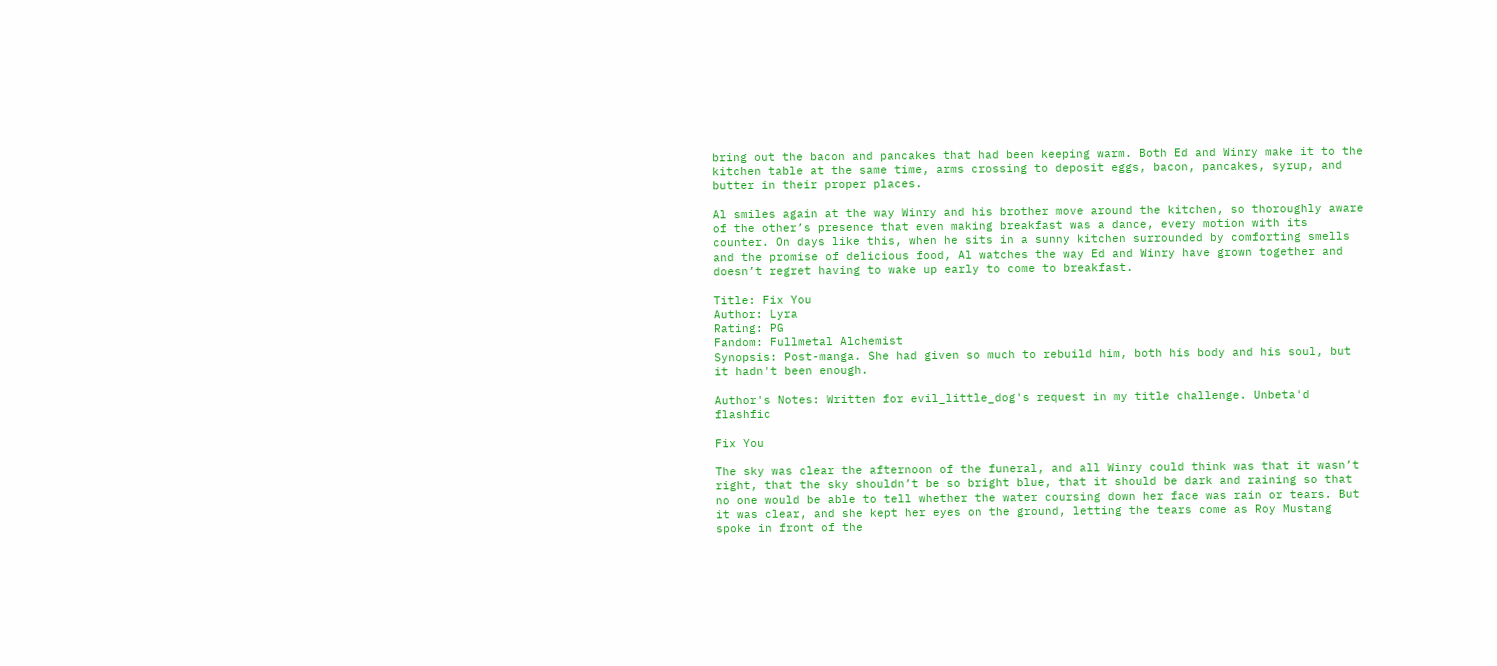bring out the bacon and pancakes that had been keeping warm. Both Ed and Winry make it to the kitchen table at the same time, arms crossing to deposit eggs, bacon, pancakes, syrup, and butter in their proper places.

Al smiles again at the way Winry and his brother move around the kitchen, so thoroughly aware of the other’s presence that even making breakfast was a dance, every motion with its counter. On days like this, when he sits in a sunny kitchen surrounded by comforting smells and the promise of delicious food, Al watches the way Ed and Winry have grown together and doesn’t regret having to wake up early to come to breakfast.

Title: Fix You
Author: Lyra
Rating: PG
Fandom: Fullmetal Alchemist
Synopsis: Post-manga. She had given so much to rebuild him, both his body and his soul, but it hadn't been enough.

Author's Notes: Written for evil_little_dog's request in my title challenge. Unbeta'd flashfic

Fix You

The sky was clear the afternoon of the funeral, and all Winry could think was that it wasn’t right, that the sky shouldn’t be so bright blue, that it should be dark and raining so that no one would be able to tell whether the water coursing down her face was rain or tears. But it was clear, and she kept her eyes on the ground, letting the tears come as Roy Mustang spoke in front of the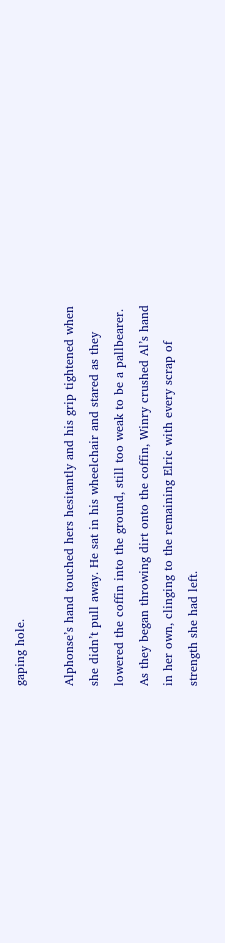gaping hole.

Alphonse’s hand touched hers hesitantly and his grip tightened when she didn’t pull away. He sat in his wheelchair and stared as they lowered the coffin into the ground, still too weak to be a pallbearer. As they began throwing dirt onto the coffin, Winry crushed Al’s hand in her own, clinging to the remaining Elric with every scrap of strength she had left.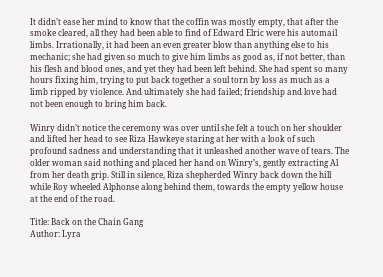It didn’t ease her mind to know that the coffin was mostly empty, that after the smoke cleared, all they had been able to find of Edward Elric were his automail limbs. Irrationally, it had been an even greater blow than anything else to his mechanic; she had given so much to give him limbs as good as, if not better, than his flesh and blood ones, and yet they had been left behind. She had spent so many hours fixing him, trying to put back together a soul torn by loss as much as a limb ripped by violence. And ultimately she had failed; friendship and love had not been enough to bring him back.

Winry didn’t notice the ceremony was over until she felt a touch on her shoulder and lifted her head to see Riza Hawkeye staring at her with a look of such profound sadness and understanding that it unleashed another wave of tears. The older woman said nothing and placed her hand on Winry’s, gently extracting Al from her death grip. Still in silence, Riza shepherded Winry back down the hill while Roy wheeled Alphonse along behind them, towards the empty yellow house at the end of the road.

Title: Back on the Chain Gang
Author: Lyra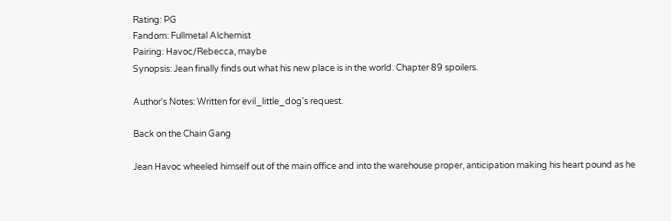Rating: PG
Fandom: Fullmetal Alchemist
Pairing: Havoc/Rebecca, maybe
Synopsis: Jean finally finds out what his new place is in the world. Chapter 89 spoilers.

Author's Notes: Written for evil_little_dog's request.

Back on the Chain Gang

Jean Havoc wheeled himself out of the main office and into the warehouse proper, anticipation making his heart pound as he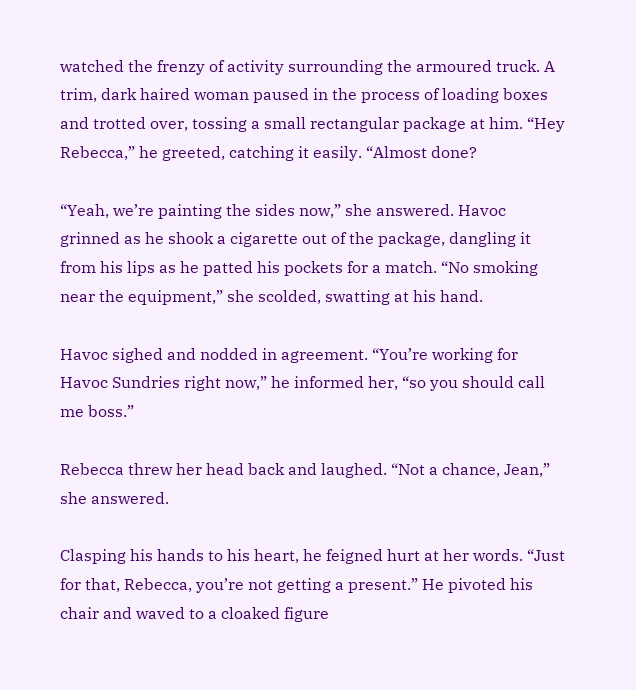watched the frenzy of activity surrounding the armoured truck. A trim, dark haired woman paused in the process of loading boxes and trotted over, tossing a small rectangular package at him. “Hey Rebecca,” he greeted, catching it easily. “Almost done?

“Yeah, we’re painting the sides now,” she answered. Havoc grinned as he shook a cigarette out of the package, dangling it from his lips as he patted his pockets for a match. “No smoking near the equipment,” she scolded, swatting at his hand.

Havoc sighed and nodded in agreement. “You’re working for Havoc Sundries right now,” he informed her, “so you should call me boss.”

Rebecca threw her head back and laughed. “Not a chance, Jean,” she answered.

Clasping his hands to his heart, he feigned hurt at her words. “Just for that, Rebecca, you’re not getting a present.” He pivoted his chair and waved to a cloaked figure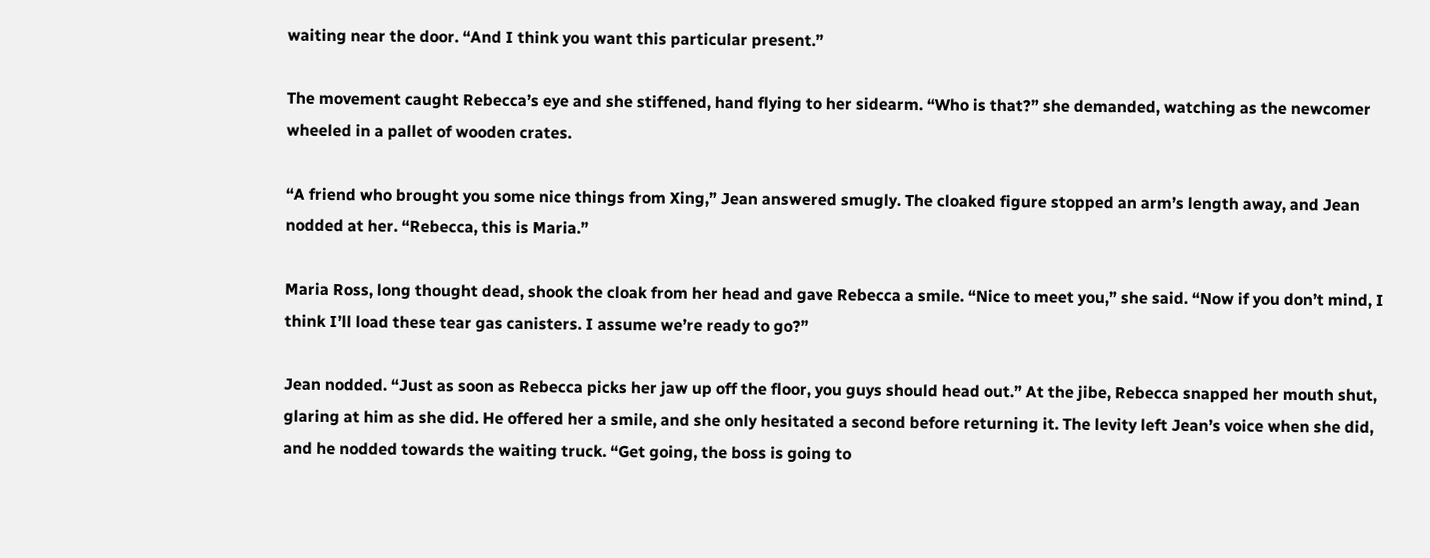waiting near the door. “And I think you want this particular present.”

The movement caught Rebecca’s eye and she stiffened, hand flying to her sidearm. “Who is that?” she demanded, watching as the newcomer wheeled in a pallet of wooden crates.

“A friend who brought you some nice things from Xing,” Jean answered smugly. The cloaked figure stopped an arm’s length away, and Jean nodded at her. “Rebecca, this is Maria.”

Maria Ross, long thought dead, shook the cloak from her head and gave Rebecca a smile. “Nice to meet you,” she said. “Now if you don’t mind, I think I’ll load these tear gas canisters. I assume we’re ready to go?”

Jean nodded. “Just as soon as Rebecca picks her jaw up off the floor, you guys should head out.” At the jibe, Rebecca snapped her mouth shut, glaring at him as she did. He offered her a smile, and she only hesitated a second before returning it. The levity left Jean’s voice when she did, and he nodded towards the waiting truck. “Get going, the boss is going to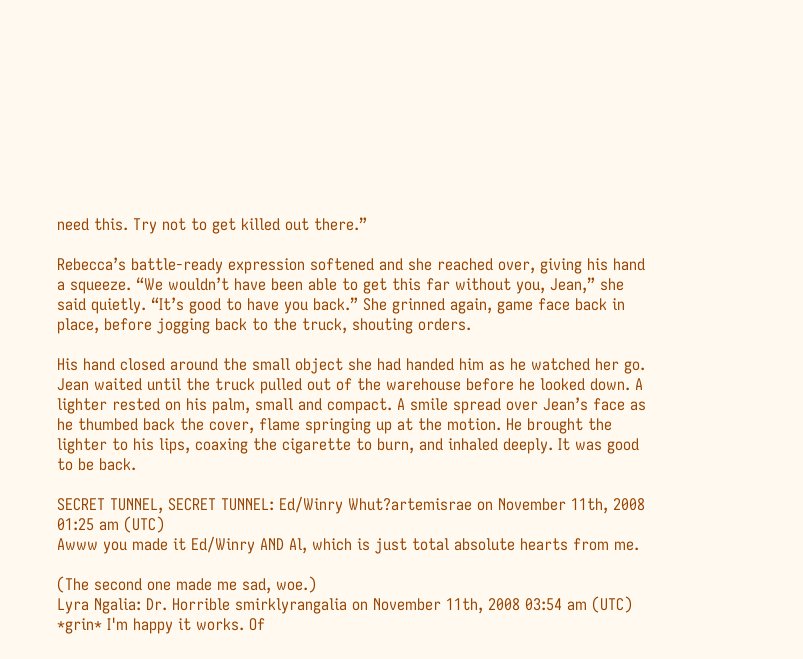need this. Try not to get killed out there.”

Rebecca’s battle-ready expression softened and she reached over, giving his hand a squeeze. “We wouldn’t have been able to get this far without you, Jean,” she said quietly. “It’s good to have you back.” She grinned again, game face back in place, before jogging back to the truck, shouting orders.

His hand closed around the small object she had handed him as he watched her go. Jean waited until the truck pulled out of the warehouse before he looked down. A lighter rested on his palm, small and compact. A smile spread over Jean’s face as he thumbed back the cover, flame springing up at the motion. He brought the lighter to his lips, coaxing the cigarette to burn, and inhaled deeply. It was good to be back.

SECRET TUNNEL, SECRET TUNNEL: Ed/Winry Whut?artemisrae on November 11th, 2008 01:25 am (UTC)
Awww you made it Ed/Winry AND Al, which is just total absolute hearts from me.

(The second one made me sad, woe.)
Lyra Ngalia: Dr. Horrible smirklyrangalia on November 11th, 2008 03:54 am (UTC)
*grin* I'm happy it works. Of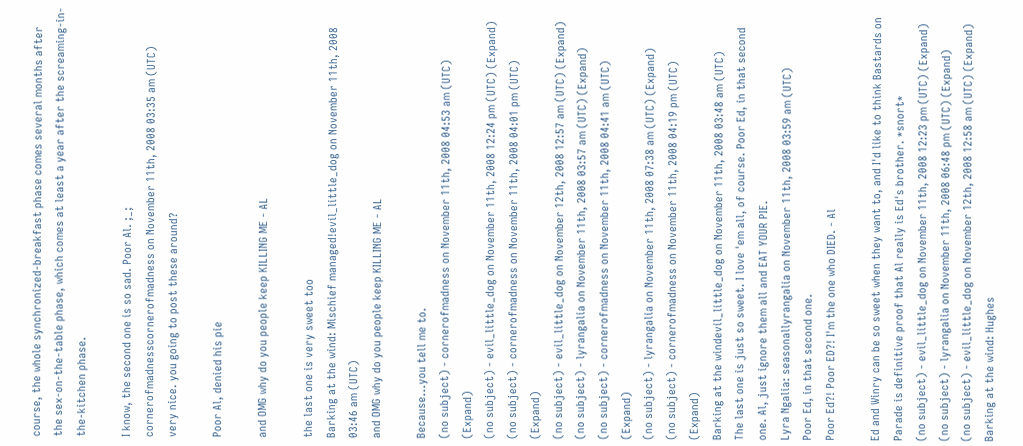course, the whole synchronized-breakfast phase comes several months after the sex-on-the-table phase, which comes at least a year after the screaming-in-the-kitchen phase.

I know, the second one is so sad. Poor Al. ;_;
cornerofmadnesscornerofmadness on November 11th, 2008 03:35 am (UTC)
very nice. you going to post these around?

Poor Al, denied his pie

and OMG why do you people keep KILLING ME - AL

the last one is very sweet too
Barking at the wind: Mischief managed!evil_little_dog on November 11th, 2008 03:46 am (UTC)
and OMG why do you people keep KILLING ME - AL

Because...you tell me to.
(no subject) - cornerofmadness on November 11th, 2008 04:53 am (UTC) (Expand)
(no subject) - evil_little_dog on November 11th, 2008 12:24 pm (UTC) (Expand)
(no subject) - cornerofmadness on November 11th, 2008 04:01 pm (UTC) (Expand)
(no subject) - evil_little_dog on November 12th, 2008 12:57 am (UTC) (Expand)
(no subject) - lyrangalia on November 11th, 2008 03:57 am (UTC) (Expand)
(no subject) - cornerofmadness on November 11th, 2008 04:41 am (UTC) (Expand)
(no subject) - lyrangalia on November 11th, 2008 07:38 am (UTC) (Expand)
(no subject) - cornerofmadness on November 11th, 2008 04:19 pm (UTC) (Expand)
Barking at the windevil_little_dog on November 11th, 2008 03:48 am (UTC)
The last one is just so sweet. I love 'em all, of course. Poor Ed, in that second one. Al, just ignore them all and EAT YOUR PIE.
Lyra Ngalia: seasonallyrangalia on November 11th, 2008 03:59 am (UTC)
Poor Ed, in that second one.
Poor Ed?! Poor ED?! I'm the one who DIED. - Al

Ed and Winry can be so sweet when they want to, and I'd like to think Bastards on Parade is definitive proof that Al really is Ed's brother. *snort*
(no subject) - evil_little_dog on November 11th, 2008 12:23 pm (UTC) (Expand)
(no subject) - lyrangalia on November 11th, 2008 06:48 pm (UTC) (Expand)
(no subject) - evil_little_dog on November 12th, 2008 12:58 am (UTC) (Expand)
Barking at the wind: Hughes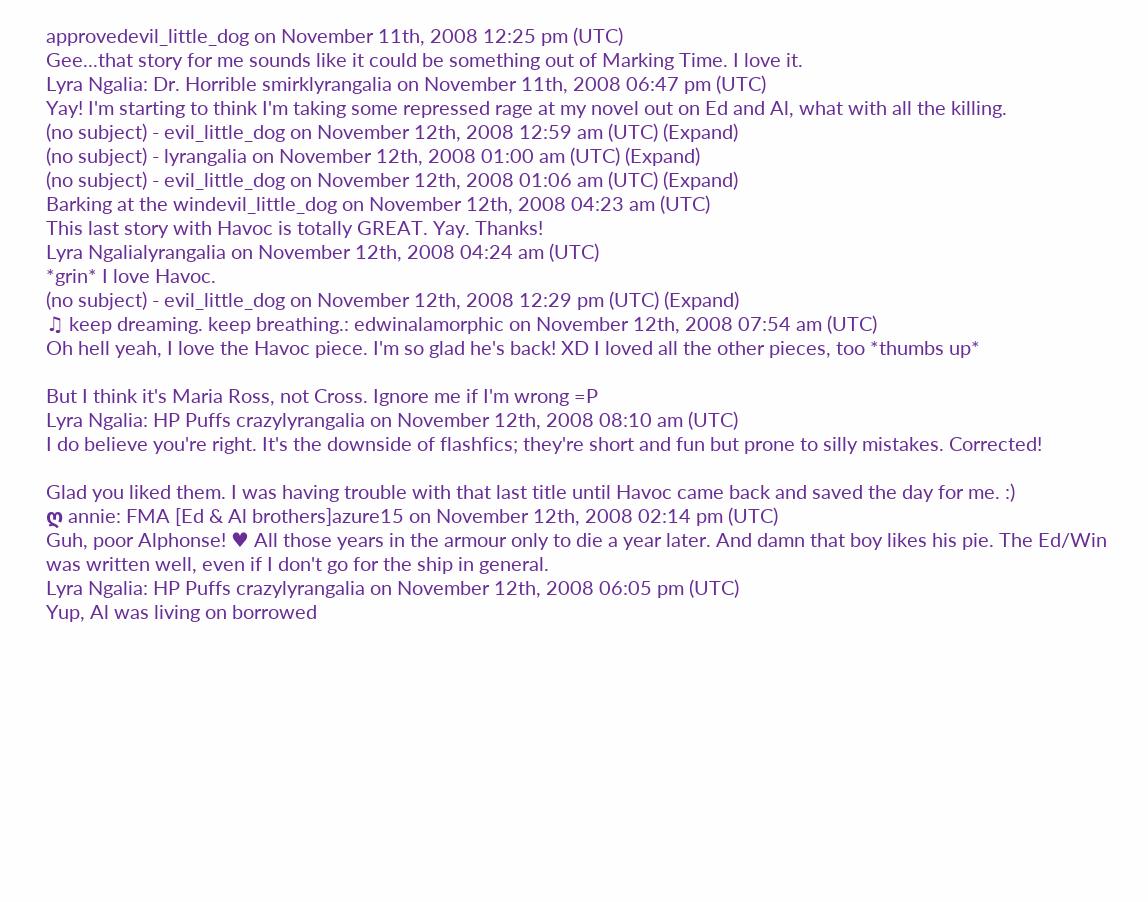approvedevil_little_dog on November 11th, 2008 12:25 pm (UTC)
Gee...that story for me sounds like it could be something out of Marking Time. I love it.
Lyra Ngalia: Dr. Horrible smirklyrangalia on November 11th, 2008 06:47 pm (UTC)
Yay! I'm starting to think I'm taking some repressed rage at my novel out on Ed and Al, what with all the killing.
(no subject) - evil_little_dog on November 12th, 2008 12:59 am (UTC) (Expand)
(no subject) - lyrangalia on November 12th, 2008 01:00 am (UTC) (Expand)
(no subject) - evil_little_dog on November 12th, 2008 01:06 am (UTC) (Expand)
Barking at the windevil_little_dog on November 12th, 2008 04:23 am (UTC)
This last story with Havoc is totally GREAT. Yay. Thanks!
Lyra Ngalialyrangalia on November 12th, 2008 04:24 am (UTC)
*grin* I love Havoc.
(no subject) - evil_little_dog on November 12th, 2008 12:29 pm (UTC) (Expand)
♫ keep dreaming. keep breathing.: edwinalamorphic on November 12th, 2008 07:54 am (UTC)
Oh hell yeah, I love the Havoc piece. I'm so glad he's back! XD I loved all the other pieces, too *thumbs up*

But I think it's Maria Ross, not Cross. Ignore me if I'm wrong =P
Lyra Ngalia: HP Puffs crazylyrangalia on November 12th, 2008 08:10 am (UTC)
I do believe you're right. It's the downside of flashfics; they're short and fun but prone to silly mistakes. Corrected!

Glad you liked them. I was having trouble with that last title until Havoc came back and saved the day for me. :)
ღ annie: FMA [Ed & Al brothers]azure15 on November 12th, 2008 02:14 pm (UTC)
Guh, poor Alphonse! ♥ All those years in the armour only to die a year later. And damn that boy likes his pie. The Ed/Win was written well, even if I don't go for the ship in general.
Lyra Ngalia: HP Puffs crazylyrangalia on November 12th, 2008 06:05 pm (UTC)
Yup, Al was living on borrowed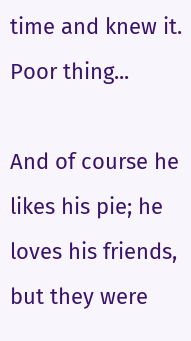time and knew it. Poor thing...

And of course he likes his pie; he loves his friends, but they were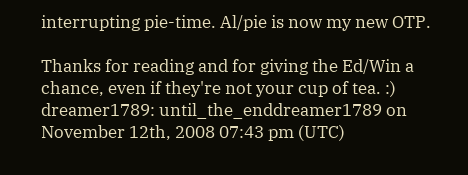interrupting pie-time. Al/pie is now my new OTP.

Thanks for reading and for giving the Ed/Win a chance, even if they're not your cup of tea. :)
dreamer1789: until_the_enddreamer1789 on November 12th, 2008 07:43 pm (UTC)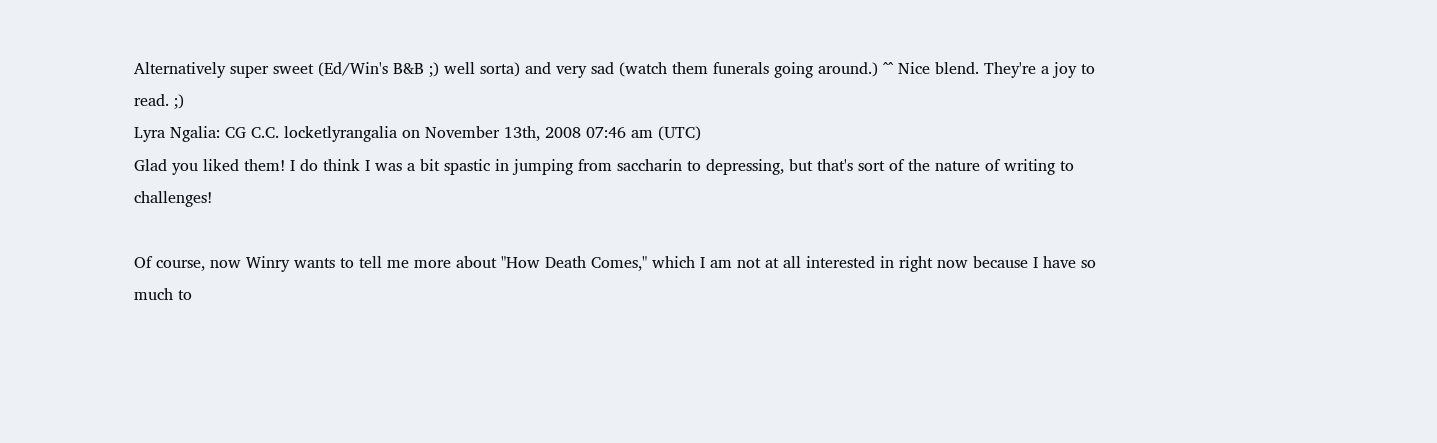Alternatively super sweet (Ed/Win's B&B ;) well sorta) and very sad (watch them funerals going around.) ^^ Nice blend. They're a joy to read. ;)
Lyra Ngalia: CG C.C. locketlyrangalia on November 13th, 2008 07:46 am (UTC)
Glad you liked them! I do think I was a bit spastic in jumping from saccharin to depressing, but that's sort of the nature of writing to challenges!

Of course, now Winry wants to tell me more about "How Death Comes," which I am not at all interested in right now because I have so much to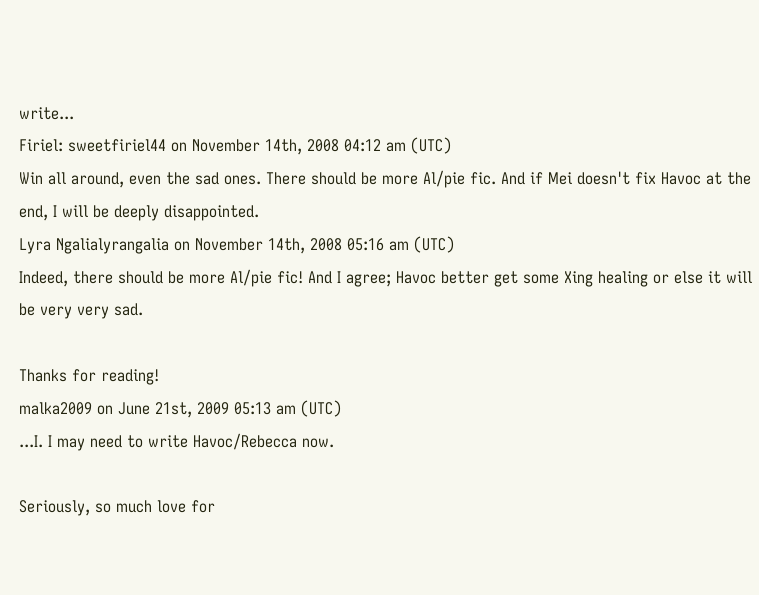write...
Firiel: sweetfiriel44 on November 14th, 2008 04:12 am (UTC)
Win all around, even the sad ones. There should be more Al/pie fic. And if Mei doesn't fix Havoc at the end, I will be deeply disappointed.
Lyra Ngalialyrangalia on November 14th, 2008 05:16 am (UTC)
Indeed, there should be more Al/pie fic! And I agree; Havoc better get some Xing healing or else it will be very very sad.

Thanks for reading!
malka2009 on June 21st, 2009 05:13 am (UTC)
...I. I may need to write Havoc/Rebecca now.

Seriously, so much love for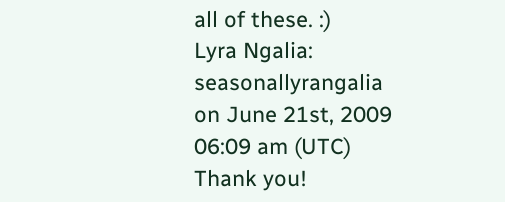all of these. :)
Lyra Ngalia: seasonallyrangalia on June 21st, 2009 06:09 am (UTC)
Thank you!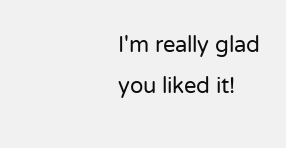I'm really glad you liked it!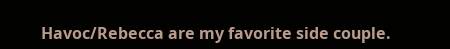Havoc/Rebecca are my favorite side couple.